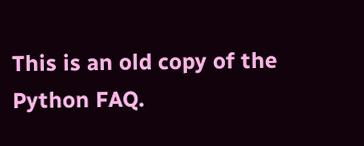This is an old copy of the Python FAQ.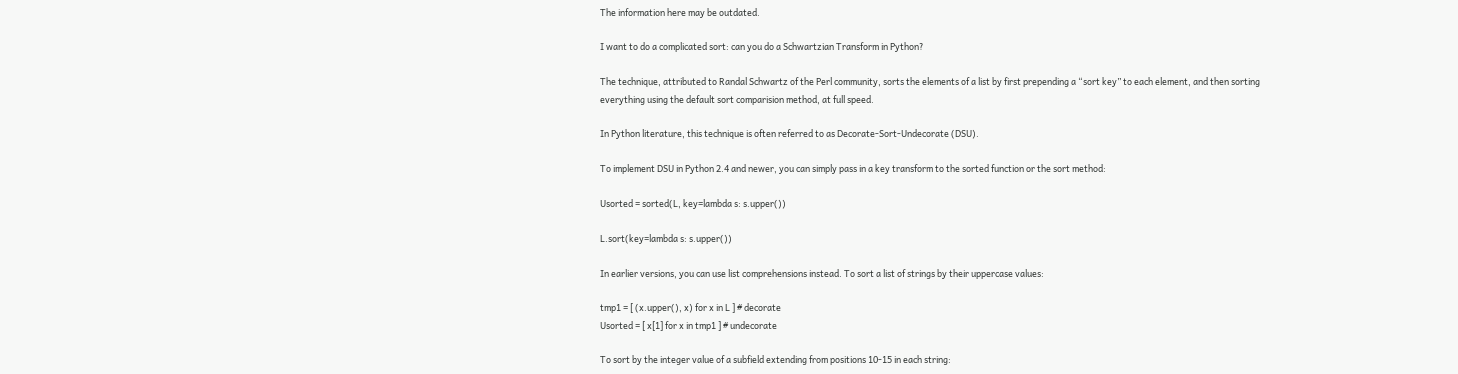The information here may be outdated.

I want to do a complicated sort: can you do a Schwartzian Transform in Python?

The technique, attributed to Randal Schwartz of the Perl community, sorts the elements of a list by first prepending a “sort key” to each element, and then sorting everything using the default sort comparision method, at full speed.

In Python literature, this technique is often referred to as Decorate-Sort-Undecorate (DSU).

To implement DSU in Python 2.4 and newer, you can simply pass in a key transform to the sorted function or the sort method:

Usorted = sorted(L, key=lambda s: s.upper())

L.sort(key=lambda s: s.upper())

In earlier versions, you can use list comprehensions instead. To sort a list of strings by their uppercase values:

tmp1 = [ (x.upper(), x) for x in L ] # decorate
Usorted = [ x[1] for x in tmp1 ] # undecorate

To sort by the integer value of a subfield extending from positions 10-15 in each string: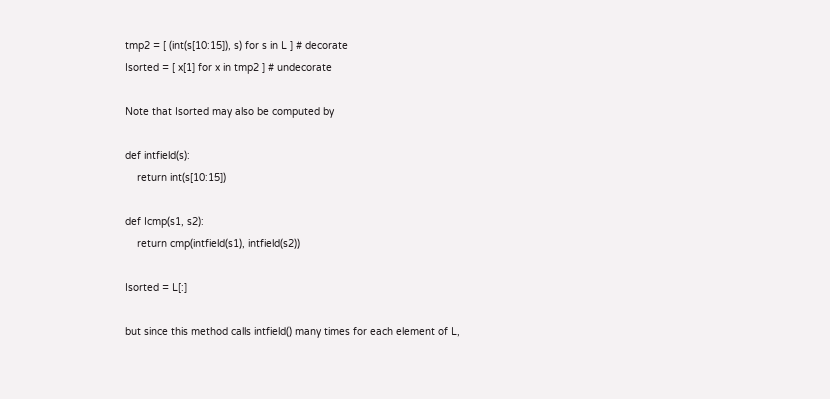tmp2 = [ (int(s[10:15]), s) for s in L ] # decorate
Isorted = [ x[1] for x in tmp2 ] # undecorate

Note that Isorted may also be computed by

def intfield(s):
    return int(s[10:15])

def Icmp(s1, s2):
    return cmp(intfield(s1), intfield(s2))

Isorted = L[:]

but since this method calls intfield() many times for each element of L,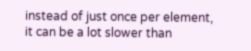instead of just once per element, it can be a lot slower than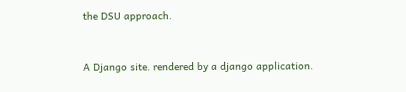the DSU approach.


A Django site. rendered by a django application.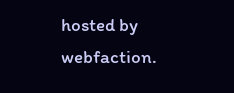hosted by webfaction.